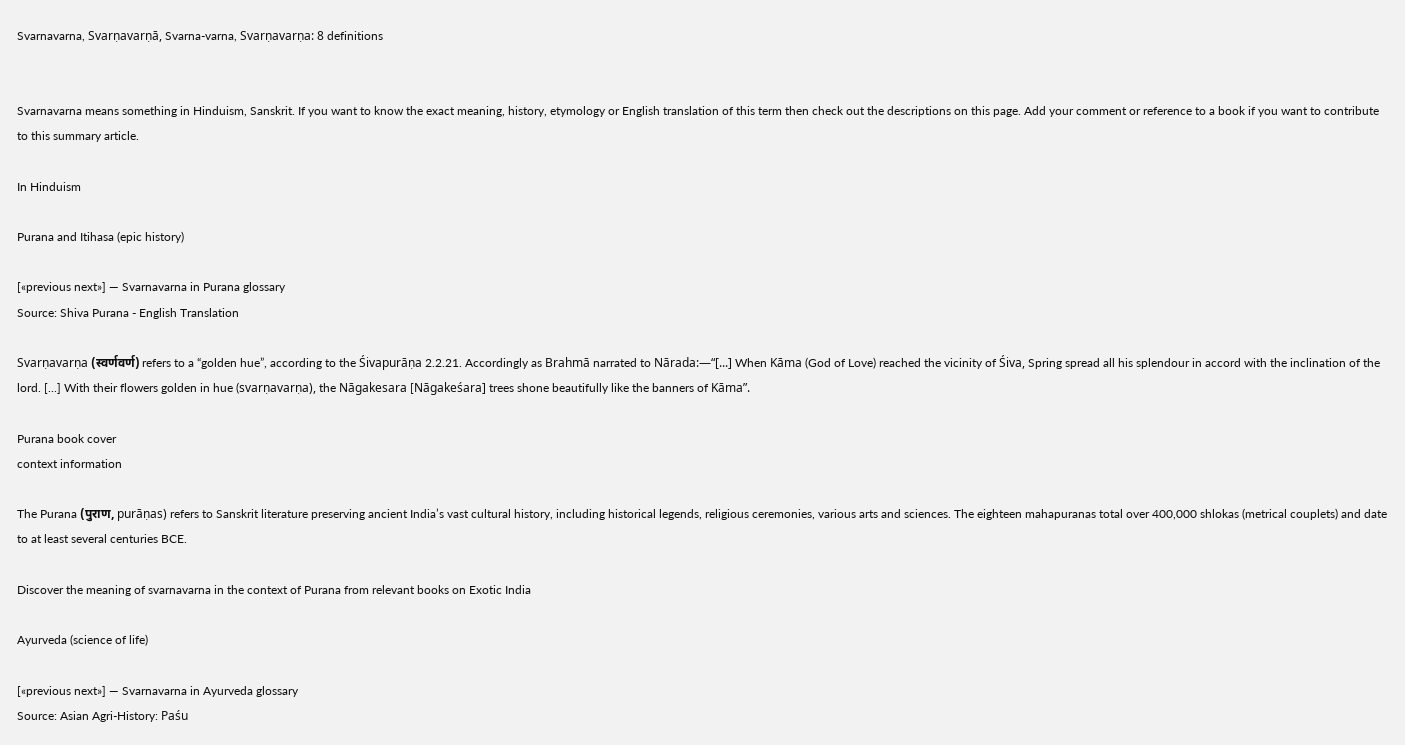Svarnavarna, Svarṇavarṇā, Svarna-varna, Svarṇavarṇa: 8 definitions


Svarnavarna means something in Hinduism, Sanskrit. If you want to know the exact meaning, history, etymology or English translation of this term then check out the descriptions on this page. Add your comment or reference to a book if you want to contribute to this summary article.

In Hinduism

Purana and Itihasa (epic history)

[«previous next»] — Svarnavarna in Purana glossary
Source: Shiva Purana - English Translation

Svarṇavarṇa (स्वर्णवर्ण) refers to a “golden hue”, according to the Śivapurāṇa 2.2.21. Accordingly as Brahmā narrated to Nārada:—“[...] When Kāma (God of Love) reached the vicinity of Śiva, Spring spread all his splendour in accord with the inclination of the lord. [...] With their flowers golden in hue (svarṇavarṇa), the Nāgakesara [Nāgakeśara] trees shone beautifully like the banners of Kāma”.

Purana book cover
context information

The Purana (पुराण, purāṇas) refers to Sanskrit literature preserving ancient India’s vast cultural history, including historical legends, religious ceremonies, various arts and sciences. The eighteen mahapuranas total over 400,000 shlokas (metrical couplets) and date to at least several centuries BCE.

Discover the meaning of svarnavarna in the context of Purana from relevant books on Exotic India

Ayurveda (science of life)

[«previous next»] — Svarnavarna in Ayurveda glossary
Source: Asian Agri-History: Paśu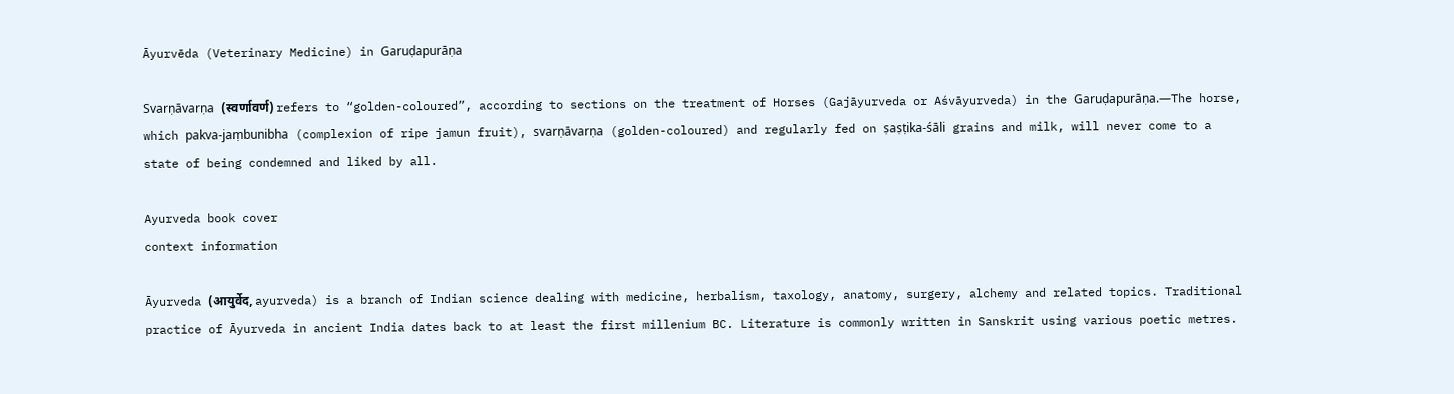Āyurvēda (Veterinary Medicine) in Garuḍapurāṇa

Svarṇāvarṇa (स्वर्णावर्ण) refers to “golden-coloured”, according to sections on the treatment of Horses (Gajāyurveda or Aśvāyurveda) in the Garuḍapurāṇa.—The horse, which pakva-jaṃbunibha (complexion of ripe jamun fruit), svarṇāvarṇa (golden-coloured) and regularly fed on ṣaṣṭika-śāli grains and milk, will never come to a state of being condemned and liked by all.

Ayurveda book cover
context information

Āyurveda (आयुर्वेद, ayurveda) is a branch of Indian science dealing with medicine, herbalism, taxology, anatomy, surgery, alchemy and related topics. Traditional practice of Āyurveda in ancient India dates back to at least the first millenium BC. Literature is commonly written in Sanskrit using various poetic metres.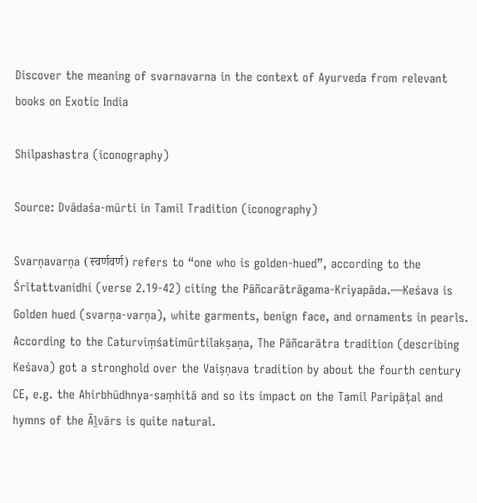Discover the meaning of svarnavarna in the context of Ayurveda from relevant books on Exotic India

Shilpashastra (iconography)

Source: Dvādaśa-mūrti in Tamil Tradition (iconography)

Svarṇavarṇa (स्वर्णवर्ण) refers to “one who is golden-hued”, according to the Śrītattvanidhi (verse 2.19-42) citing the Pāñcarātrāgama-Kriyapāda.—Keśava is Golden hued (svarṇa-varṇa), white garments, benign face, and ornaments in pearls. According to the Caturviṃśatimūrtilakṣaṇa, The Pāñcarātra tradition (describing Keśava) got a stronghold over the Vaiṣṇava tradition by about the fourth century CE, e.g. the Ahirbhūdhnya-saṃhitā and so its impact on the Tamil Paripāṭal and hymns of the Āḻvārs is quite natural.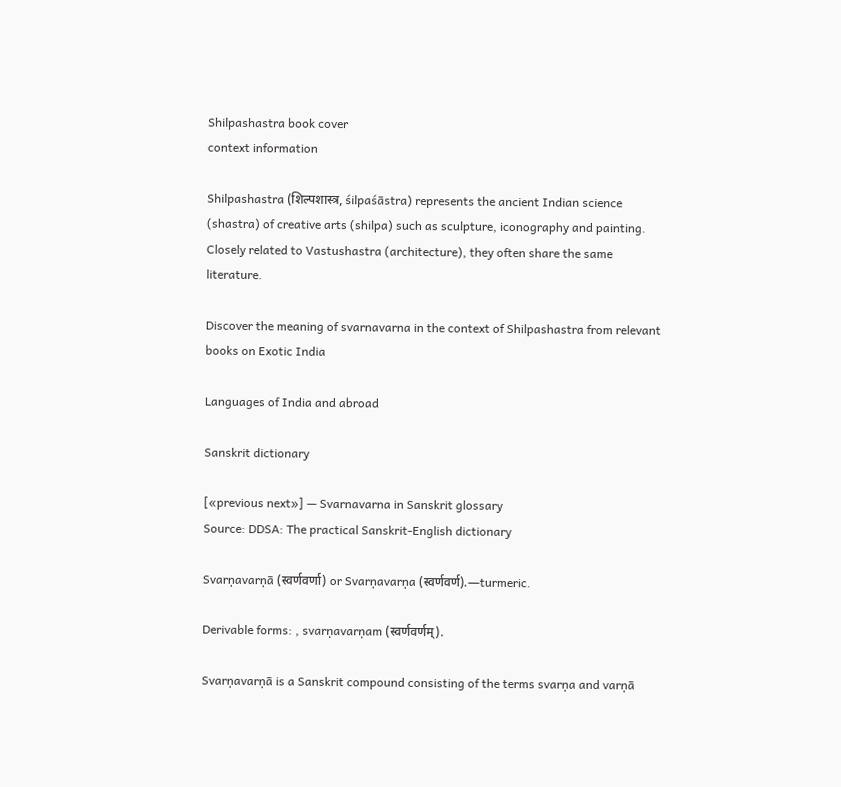Shilpashastra book cover
context information

Shilpashastra (शिल्पशास्त्र, śilpaśāstra) represents the ancient Indian science (shastra) of creative arts (shilpa) such as sculpture, iconography and painting. Closely related to Vastushastra (architecture), they often share the same literature.

Discover the meaning of svarnavarna in the context of Shilpashastra from relevant books on Exotic India

Languages of India and abroad

Sanskrit dictionary

[«previous next»] — Svarnavarna in Sanskrit glossary
Source: DDSA: The practical Sanskrit-English dictionary

Svarṇavarṇā (स्वर्णवर्णा) or Svarṇavarṇa (स्वर्णवर्ण).—turmeric.

Derivable forms: , svarṇavarṇam (स्वर्णवर्णम्).

Svarṇavarṇā is a Sanskrit compound consisting of the terms svarṇa and varṇā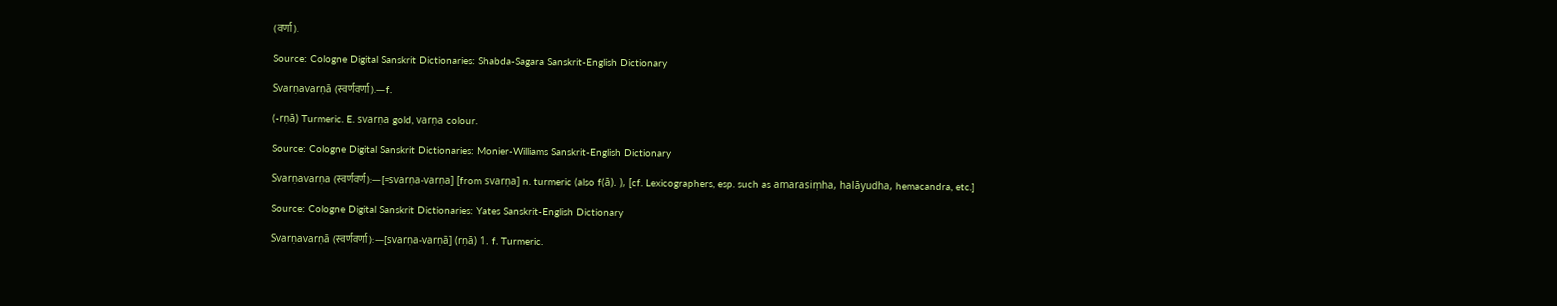(वर्णा).

Source: Cologne Digital Sanskrit Dictionaries: Shabda-Sagara Sanskrit-English Dictionary

Svarṇavarṇā (स्वर्णवर्णा).—f.

(-rṇā) Turmeric. E. svarṇa gold, varṇa colour.

Source: Cologne Digital Sanskrit Dictionaries: Monier-Williams Sanskrit-English Dictionary

Svarṇavarṇa (स्वर्णवर्ण):—[=svarṇa-varṇa] [from svarṇa] n. turmeric (also f(ā). ), [cf. Lexicographers, esp. such as amarasiṃha, halāyudha, hemacandra, etc.]

Source: Cologne Digital Sanskrit Dictionaries: Yates Sanskrit-English Dictionary

Svarṇavarṇā (स्वर्णवर्णा):—[svarṇa-varṇā] (rṇā) 1. f. Turmeric.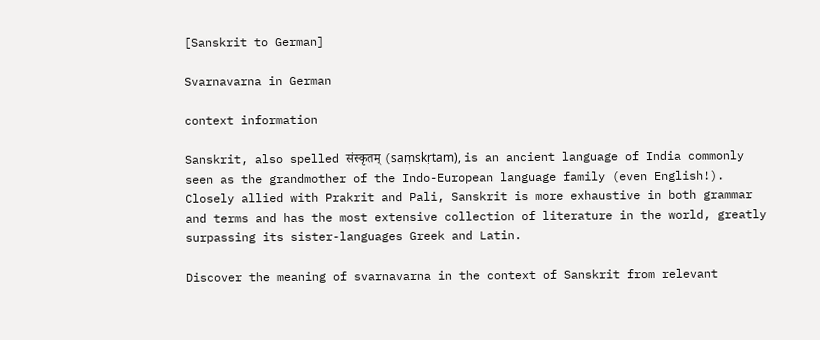[Sanskrit to German]

Svarnavarna in German

context information

Sanskrit, also spelled संस्कृतम् (saṃskṛtam), is an ancient language of India commonly seen as the grandmother of the Indo-European language family (even English!). Closely allied with Prakrit and Pali, Sanskrit is more exhaustive in both grammar and terms and has the most extensive collection of literature in the world, greatly surpassing its sister-languages Greek and Latin.

Discover the meaning of svarnavarna in the context of Sanskrit from relevant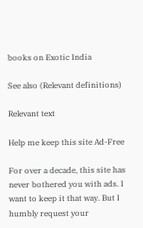books on Exotic India

See also (Relevant definitions)

Relevant text

Help me keep this site Ad-Free

For over a decade, this site has never bothered you with ads. I want to keep it that way. But I humbly request your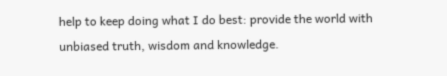help to keep doing what I do best: provide the world with unbiased truth, wisdom and knowledge.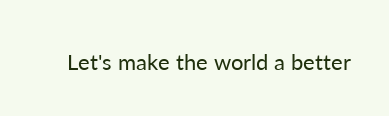Let's make the world a better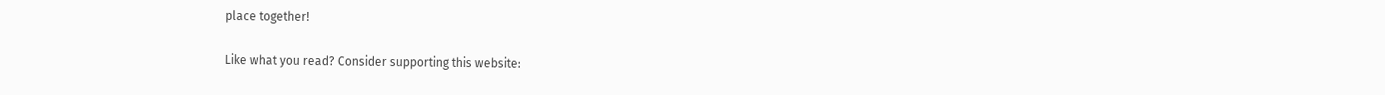place together!

Like what you read? Consider supporting this website: